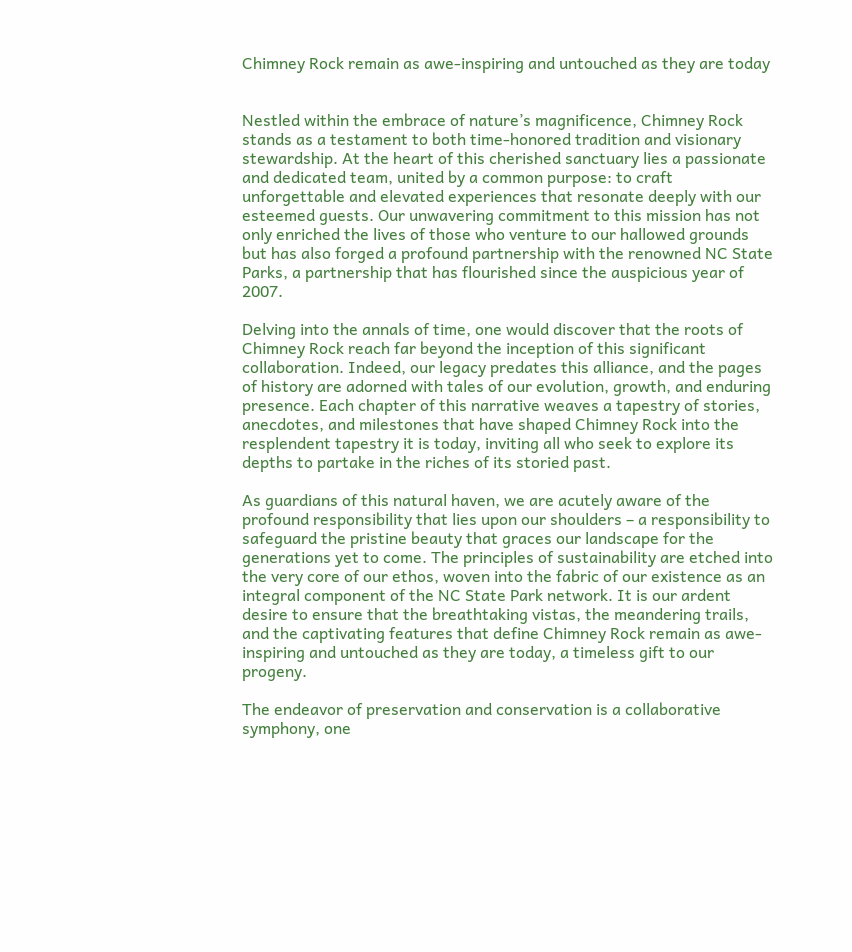Chimney Rock remain as awe-inspiring and untouched as they are today


Nestled within the embrace of nature’s magnificence, Chimney Rock stands as a testament to both time-honored tradition and visionary stewardship. At the heart of this cherished sanctuary lies a passionate and dedicated team, united by a common purpose: to craft unforgettable and elevated experiences that resonate deeply with our esteemed guests. Our unwavering commitment to this mission has not only enriched the lives of those who venture to our hallowed grounds but has also forged a profound partnership with the renowned NC State Parks, a partnership that has flourished since the auspicious year of 2007.

Delving into the annals of time, one would discover that the roots of Chimney Rock reach far beyond the inception of this significant collaboration. Indeed, our legacy predates this alliance, and the pages of history are adorned with tales of our evolution, growth, and enduring presence. Each chapter of this narrative weaves a tapestry of stories, anecdotes, and milestones that have shaped Chimney Rock into the resplendent tapestry it is today, inviting all who seek to explore its depths to partake in the riches of its storied past.

As guardians of this natural haven, we are acutely aware of the profound responsibility that lies upon our shoulders – a responsibility to safeguard the pristine beauty that graces our landscape for the generations yet to come. The principles of sustainability are etched into the very core of our ethos, woven into the fabric of our existence as an integral component of the NC State Park network. It is our ardent desire to ensure that the breathtaking vistas, the meandering trails, and the captivating features that define Chimney Rock remain as awe-inspiring and untouched as they are today, a timeless gift to our progeny.

The endeavor of preservation and conservation is a collaborative symphony, one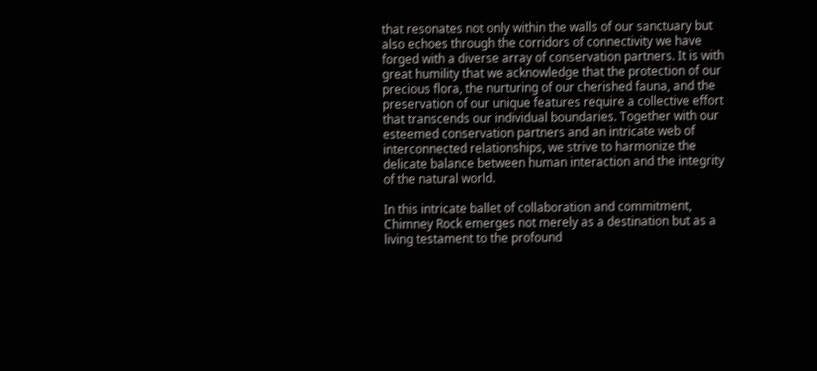that resonates not only within the walls of our sanctuary but also echoes through the corridors of connectivity we have forged with a diverse array of conservation partners. It is with great humility that we acknowledge that the protection of our precious flora, the nurturing of our cherished fauna, and the preservation of our unique features require a collective effort that transcends our individual boundaries. Together with our esteemed conservation partners and an intricate web of interconnected relationships, we strive to harmonize the delicate balance between human interaction and the integrity of the natural world.

In this intricate ballet of collaboration and commitment, Chimney Rock emerges not merely as a destination but as a living testament to the profound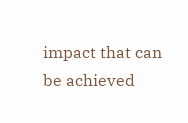impact that can be achieved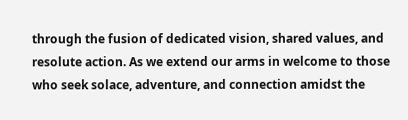through the fusion of dedicated vision, shared values, and resolute action. As we extend our arms in welcome to those who seek solace, adventure, and connection amidst the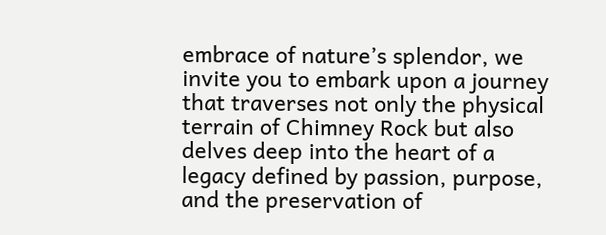embrace of nature’s splendor, we invite you to embark upon a journey that traverses not only the physical terrain of Chimney Rock but also delves deep into the heart of a legacy defined by passion, purpose, and the preservation of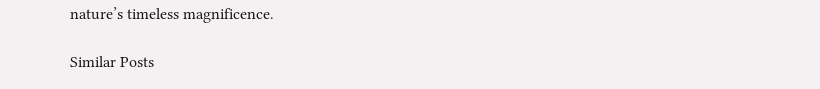nature’s timeless magnificence.

Similar Posts